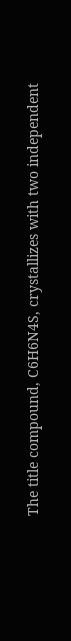The title compound, C6H6N4S, crystallizes with two independent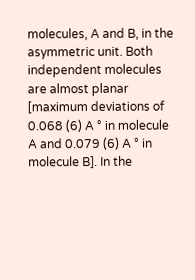molecules, A and B, in the asymmetric unit. Both independent molecules are almost planar [maximum deviations of 0.068 (6) A ° in molecule A and 0.079 (6) A ° in molecule B]. In the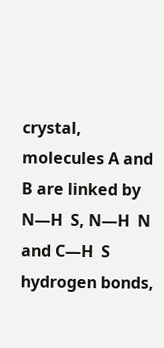crystal, molecules A and B are linked by N—H  S, N—H  N and C—H  S hydrogen bonds,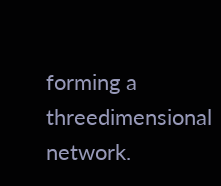forming a threedimensional network.